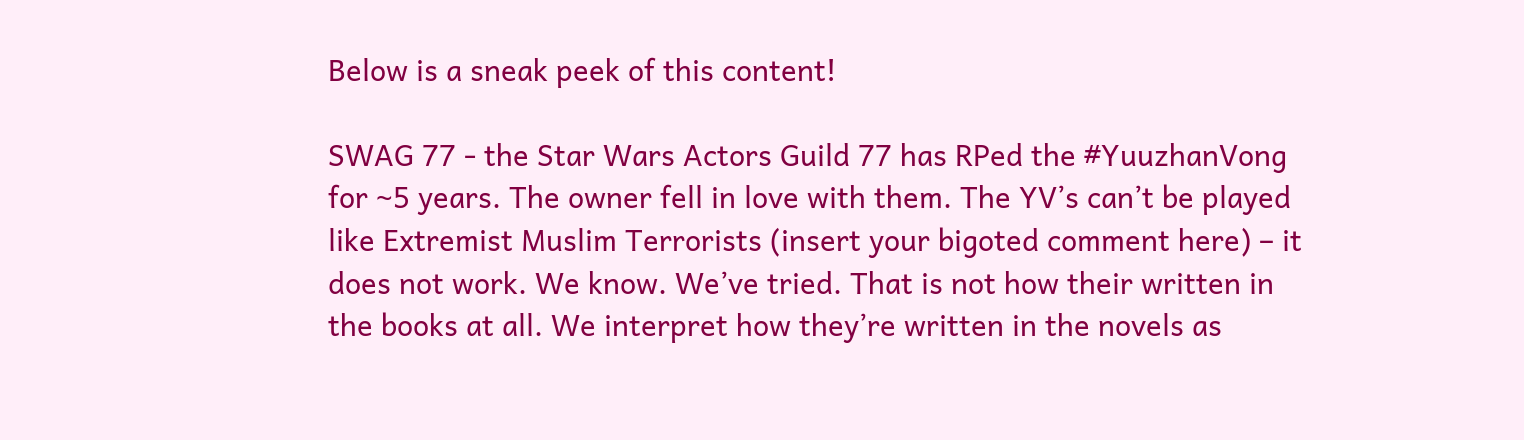Below is a sneak peek of this content!

SWAG 77 - the Star Wars Actors Guild 77 has RPed the #YuuzhanVong for ~5 years. The owner fell in love with them. The YV’s can’t be played like Extremist Muslim Terrorists (insert your bigoted comment here) – it does not work. We know. We’ve tried. That is not how their written in the books at all. We interpret how they’re written in the novels as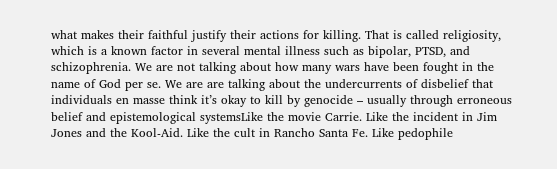what makes their faithful justify their actions for killing. That is called religiosity, which is a known factor in several mental illness such as bipolar, PTSD, and schizophrenia. We are not talking about how many wars have been fought in the name of God per se. We are are talking about the undercurrents of disbelief that individuals en masse think it’s okay to kill by genocide – usually through erroneous belief and epistemological systemsLike the movie Carrie. Like the incident in Jim Jones and the Kool-Aid. Like the cult in Rancho Santa Fe. Like pedophile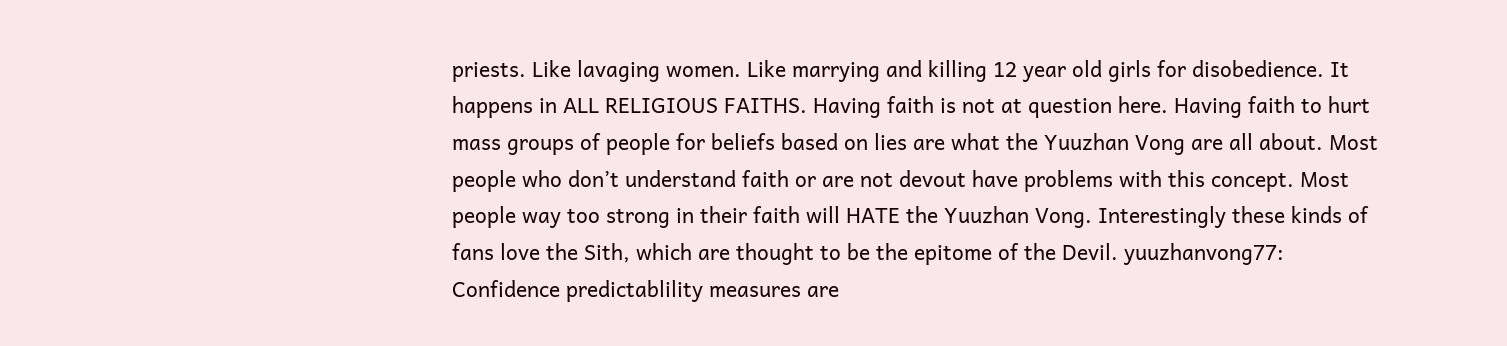priests. Like lavaging women. Like marrying and killing 12 year old girls for disobedience. It happens in ALL RELIGIOUS FAITHS. Having faith is not at question here. Having faith to hurt mass groups of people for beliefs based on lies are what the Yuuzhan Vong are all about. Most people who don’t understand faith or are not devout have problems with this concept. Most people way too strong in their faith will HATE the Yuuzhan Vong. Interestingly these kinds of fans love the Sith, which are thought to be the epitome of the Devil. yuuzhanvong77: Confidence predictablility measures are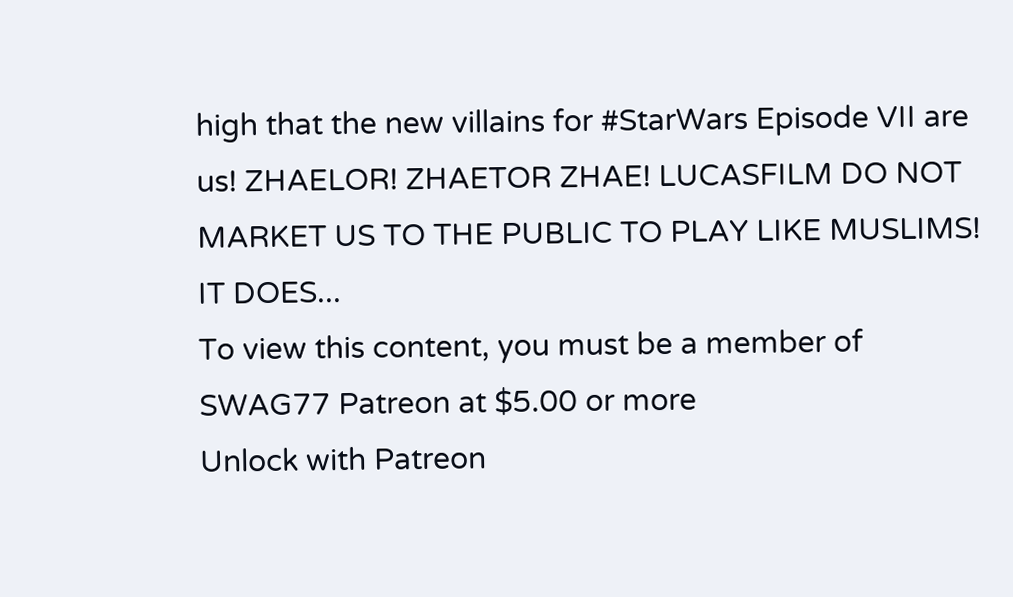high that the new villains for #StarWars Episode VII are us! ZHAELOR! ZHAETOR ZHAE! LUCASFILM DO NOT MARKET US TO THE PUBLIC TO PLAY LIKE MUSLIMS! IT DOES...
To view this content, you must be a member of SWAG77 Patreon at $5.00 or more
Unlock with Patreon